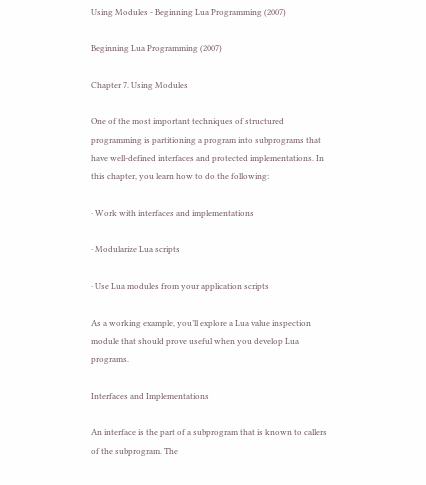Using Modules - Beginning Lua Programming (2007)

Beginning Lua Programming (2007)

Chapter 7. Using Modules

One of the most important techniques of structured programming is partitioning a program into subprograms that have well-defined interfaces and protected implementations. In this chapter, you learn how to do the following:

· Work with interfaces and implementations

· Modularize Lua scripts

· Use Lua modules from your application scripts

As a working example, you’ll explore a Lua value inspection module that should prove useful when you develop Lua programs.

Interfaces and Implementations

An interface is the part of a subprogram that is known to callers of the subprogram. The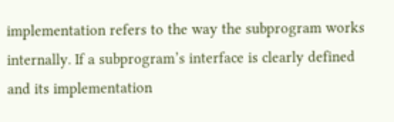implementation refers to the way the subprogram works internally. If a subprogram’s interface is clearly defined and its implementation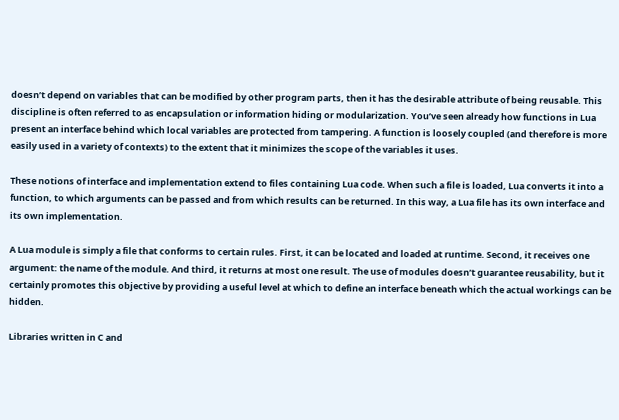doesn’t depend on variables that can be modified by other program parts, then it has the desirable attribute of being reusable. This discipline is often referred to as encapsulation or information hiding or modularization. You’ve seen already how functions in Lua present an interface behind which local variables are protected from tampering. A function is loosely coupled (and therefore is more easily used in a variety of contexts) to the extent that it minimizes the scope of the variables it uses.

These notions of interface and implementation extend to files containing Lua code. When such a file is loaded, Lua converts it into a function, to which arguments can be passed and from which results can be returned. In this way, a Lua file has its own interface and its own implementation.

A Lua module is simply a file that conforms to certain rules. First, it can be located and loaded at runtime. Second, it receives one argument: the name of the module. And third, it returns at most one result. The use of modules doesn’t guarantee reusability, but it certainly promotes this objective by providing a useful level at which to define an interface beneath which the actual workings can be hidden.

Libraries written in C and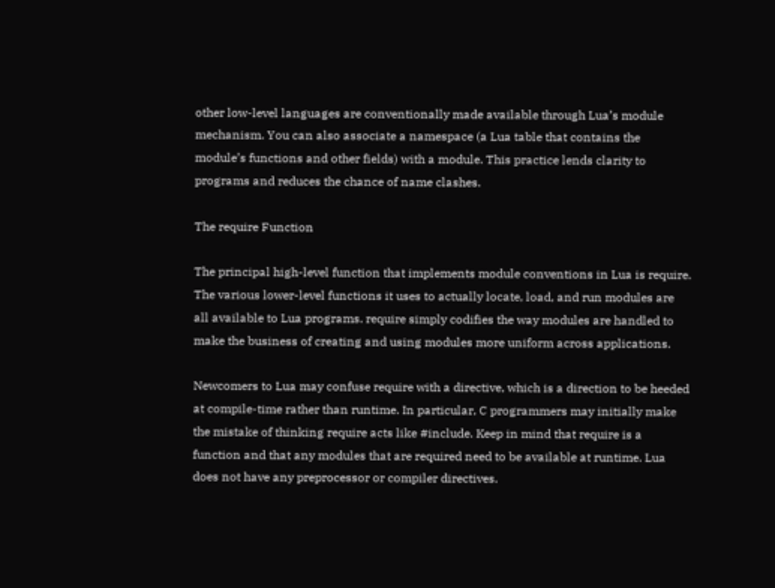other low-level languages are conventionally made available through Lua’s module mechanism. You can also associate a namespace (a Lua table that contains the module’s functions and other fields) with a module. This practice lends clarity to programs and reduces the chance of name clashes.

The require Function

The principal high-level function that implements module conventions in Lua is require. The various lower-level functions it uses to actually locate, load, and run modules are all available to Lua programs. require simply codifies the way modules are handled to make the business of creating and using modules more uniform across applications.

Newcomers to Lua may confuse require with a directive, which is a direction to be heeded at compile-time rather than runtime. In particular, C programmers may initially make the mistake of thinking require acts like #include. Keep in mind that require is a function and that any modules that are required need to be available at runtime. Lua does not have any preprocessor or compiler directives.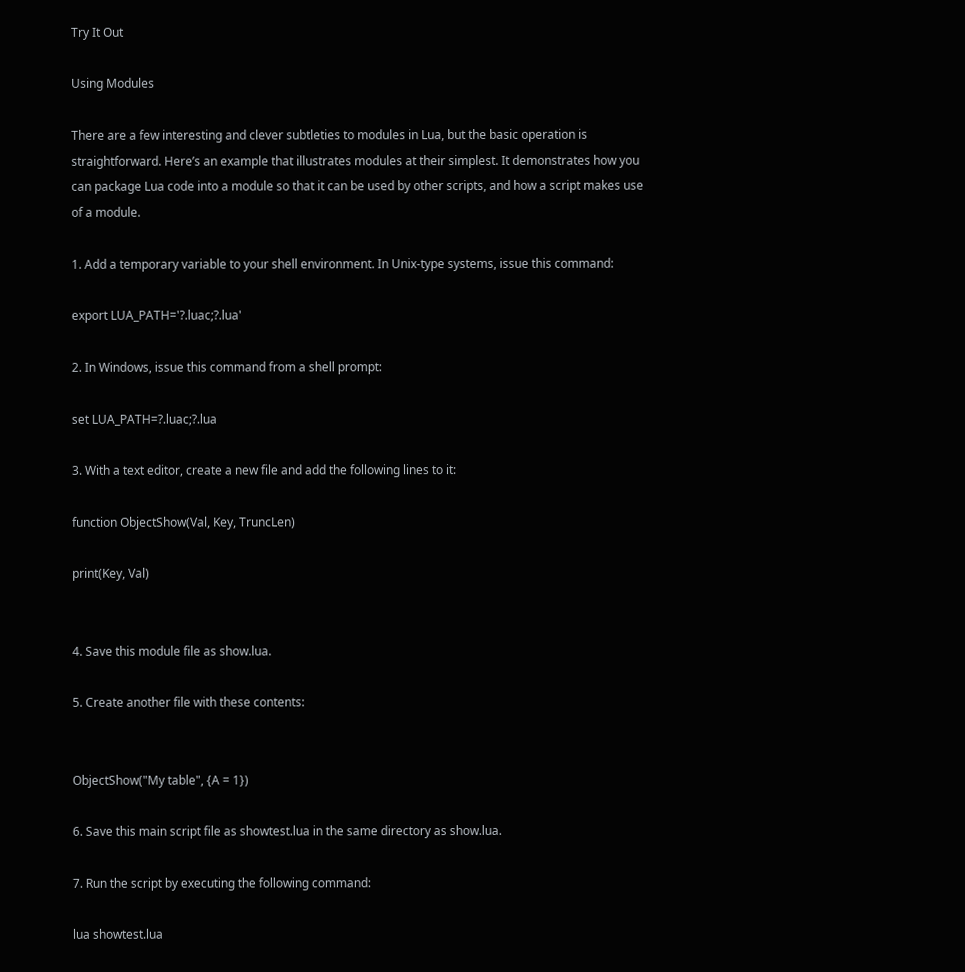Try It Out

Using Modules

There are a few interesting and clever subtleties to modules in Lua, but the basic operation is straightforward. Here’s an example that illustrates modules at their simplest. It demonstrates how you can package Lua code into a module so that it can be used by other scripts, and how a script makes use of a module.

1. Add a temporary variable to your shell environment. In Unix-type systems, issue this command:

export LUA_PATH='?.luac;?.lua'

2. In Windows, issue this command from a shell prompt:

set LUA_PATH=?.luac;?.lua

3. With a text editor, create a new file and add the following lines to it:

function ObjectShow(Val, Key, TruncLen)

print(Key, Val)


4. Save this module file as show.lua.

5. Create another file with these contents:


ObjectShow("My table", {A = 1})

6. Save this main script file as showtest.lua in the same directory as show.lua.

7. Run the script by executing the following command:

lua showtest.lua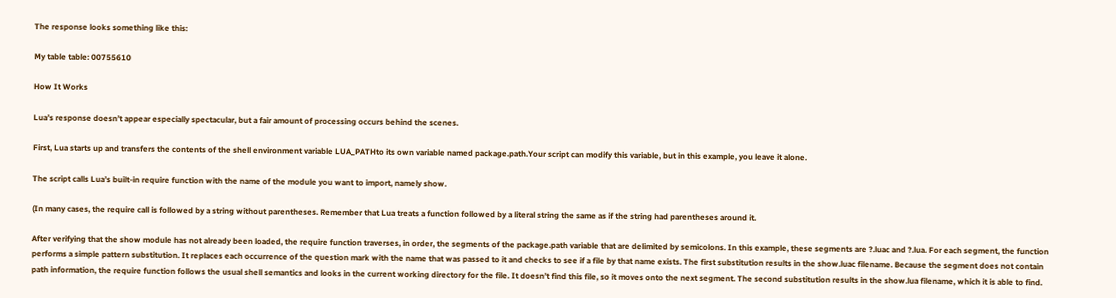The response looks something like this:

My table table: 00755610

How It Works

Lua’s response doesn’t appear especially spectacular, but a fair amount of processing occurs behind the scenes.

First, Lua starts up and transfers the contents of the shell environment variable LUA_PATHto its own variable named package.path.Your script can modify this variable, but in this example, you leave it alone.

The script calls Lua’s built-in require function with the name of the module you want to import, namely show.

(In many cases, the require call is followed by a string without parentheses. Remember that Lua treats a function followed by a literal string the same as if the string had parentheses around it.

After verifying that the show module has not already been loaded, the require function traverses, in order, the segments of the package.path variable that are delimited by semicolons. In this example, these segments are ?.luac and ?.lua. For each segment, the function performs a simple pattern substitution. It replaces each occurrence of the question mark with the name that was passed to it and checks to see if a file by that name exists. The first substitution results in the show.luac filename. Because the segment does not contain path information, the require function follows the usual shell semantics and looks in the current working directory for the file. It doesn’t find this file, so it moves onto the next segment. The second substitution results in the show.lua filename, which it is able to find.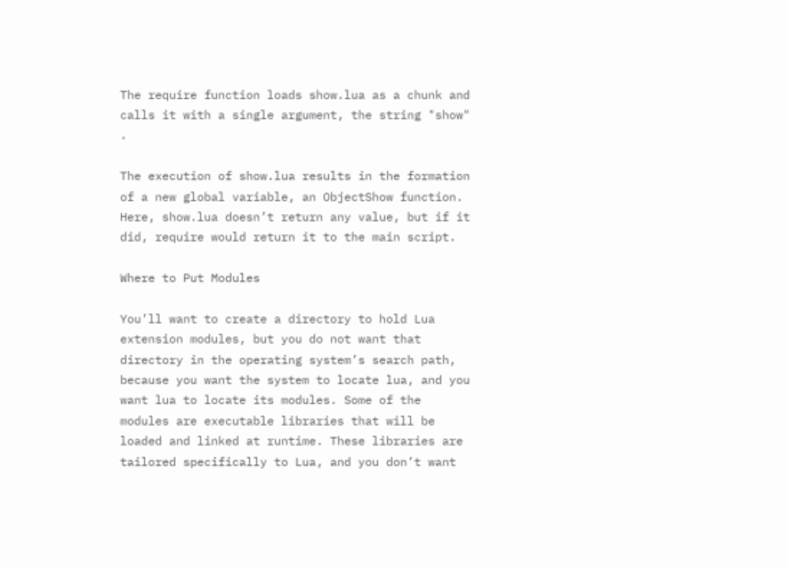The require function loads show.lua as a chunk and calls it with a single argument, the string "show" .

The execution of show.lua results in the formation of a new global variable, an ObjectShow function. Here, show.lua doesn’t return any value, but if it did, require would return it to the main script.

Where to Put Modules

You’ll want to create a directory to hold Lua extension modules, but you do not want that directory in the operating system’s search path, because you want the system to locate lua, and you want lua to locate its modules. Some of the modules are executable libraries that will be loaded and linked at runtime. These libraries are tailored specifically to Lua, and you don’t want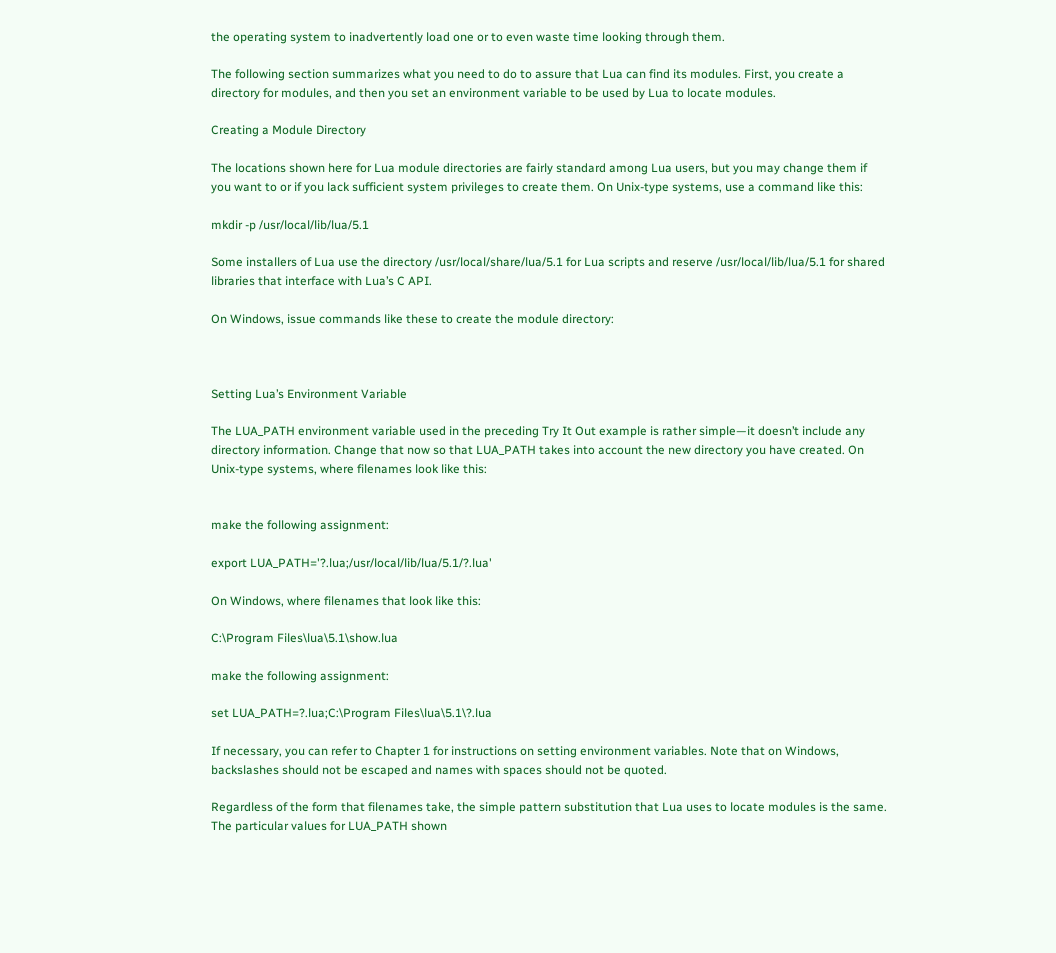the operating system to inadvertently load one or to even waste time looking through them.

The following section summarizes what you need to do to assure that Lua can find its modules. First, you create a directory for modules, and then you set an environment variable to be used by Lua to locate modules.

Creating a Module Directory

The locations shown here for Lua module directories are fairly standard among Lua users, but you may change them if you want to or if you lack sufficient system privileges to create them. On Unix-type systems, use a command like this:

mkdir -p /usr/local/lib/lua/5.1

Some installers of Lua use the directory /usr/local/share/lua/5.1 for Lua scripts and reserve /usr/local/lib/lua/5.1 for shared libraries that interface with Lua’s C API.

On Windows, issue commands like these to create the module directory:



Setting Lua’s Environment Variable

The LUA_PATH environment variable used in the preceding Try It Out example is rather simple—it doesn’t include any directory information. Change that now so that LUA_PATH takes into account the new directory you have created. On Unix-type systems, where filenames look like this:


make the following assignment:

export LUA_PATH='?.lua;/usr/local/lib/lua/5.1/?.lua'

On Windows, where filenames that look like this:

C:\Program Files\lua\5.1\show.lua

make the following assignment:

set LUA_PATH=?.lua;C:\Program Files\lua\5.1\?.lua

If necessary, you can refer to Chapter 1 for instructions on setting environment variables. Note that on Windows, backslashes should not be escaped and names with spaces should not be quoted.

Regardless of the form that filenames take, the simple pattern substitution that Lua uses to locate modules is the same. The particular values for LUA_PATH shown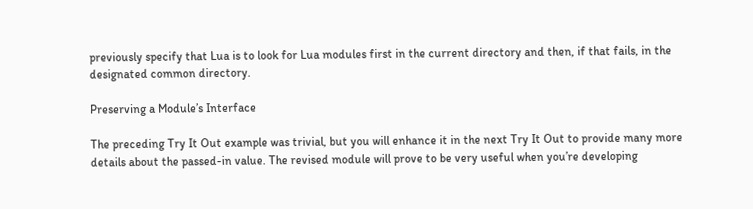previously specify that Lua is to look for Lua modules first in the current directory and then, if that fails, in the designated common directory.

Preserving a Module’s Interface

The preceding Try It Out example was trivial, but you will enhance it in the next Try It Out to provide many more details about the passed-in value. The revised module will prove to be very useful when you’re developing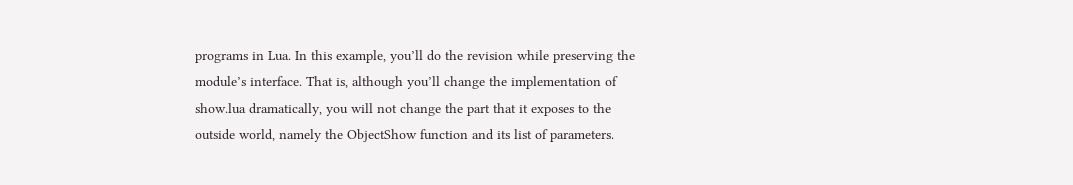programs in Lua. In this example, you’ll do the revision while preserving the module’s interface. That is, although you’ll change the implementation of show.lua dramatically, you will not change the part that it exposes to the outside world, namely the ObjectShow function and its list of parameters.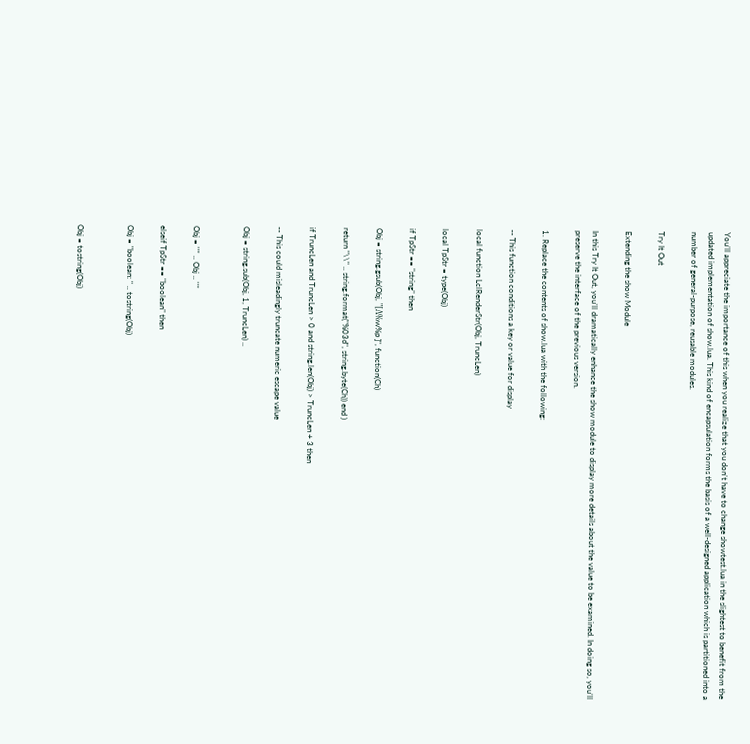You’ll appreciate the importance of this when you realize that you don’t have to change showtest.lua in the slightest to benefit from the updated implementation of show.lua. This kind of encapsulation forms the basis of a well-designed application which is partitioned into a number of general-purpose, reusable modules.

Try It Out

Extending the show Module

In this Try It Out, you’ll dramatically enhance the show module to display more details about the value to be examined. In doing so, you’ll preserve the interface of the previous version.

1. Replace the contents of show.lua with the following:

-- This function conditions a key or value for display

local function LclRenderStr(Obj, TruncLen)

local TpStr = type(Obj)

if TpStr == "string" then

Obj = string.gsub(Obj, "[Λ%w%p ]", function(Ch)

return "\\" .. string.format("%03d", string.byte(Ch)) end )

if TruncLen and TruncLen > 0 and string.len(Obj) > TruncLen + 3 then

-- This could misleadingly truncate numeric escape value

Obj = string.sub(Obj, 1, TruncLen) ..


Obj = '"' .. Obj .. '"'

elseif TpStr == "boolean" then

Obj = "boolean: " .. tostring(Obj)


Obj = tostring(Obj)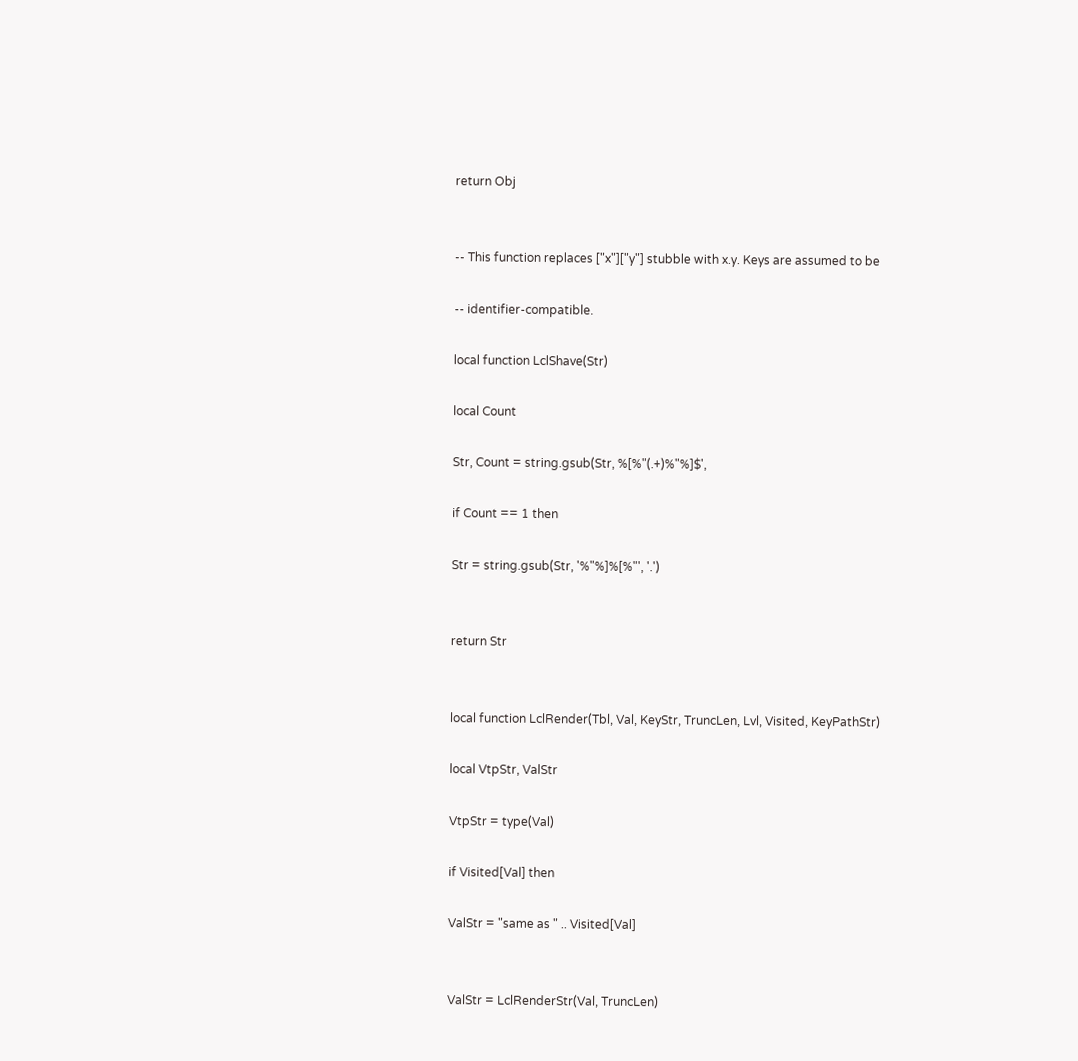return Obj


-- This function replaces ["x"]["y"] stubble with x.y. Keys are assumed to be

-- identifier-compatible.

local function LclShave(Str)

local Count

Str, Count = string.gsub(Str, %[%"(.+)%"%]$',

if Count == 1 then

Str = string.gsub(Str, '%"%]%[%"', '.')


return Str


local function LclRender(Tbl, Val, KeyStr, TruncLen, Lvl, Visited, KeyPathStr)

local VtpStr, ValStr

VtpStr = type(Val)

if Visited[Val] then

ValStr = "same as " .. Visited[Val]


ValStr = LclRenderStr(Val, TruncLen)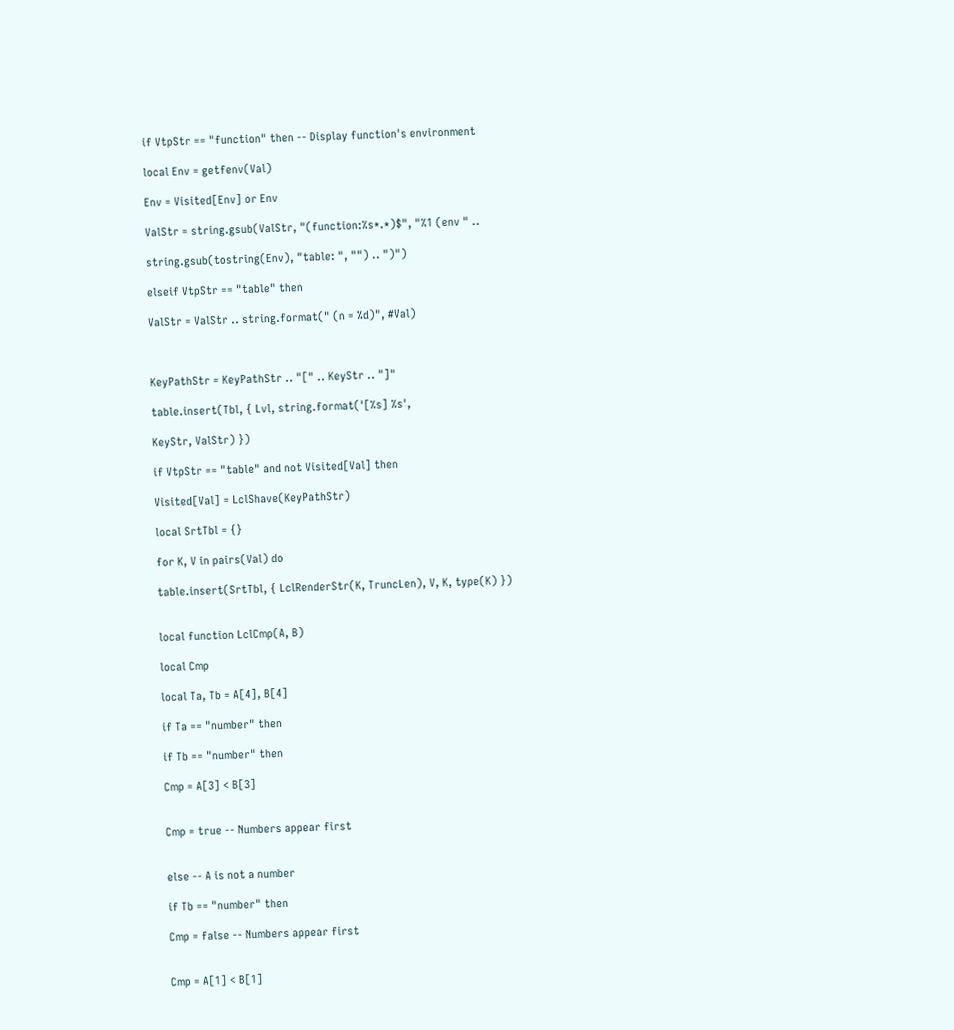if VtpStr == "function" then -- Display function's environment

local Env = getfenv(Val)

Env = Visited[Env] or Env

ValStr = string.gsub(ValStr, "(function:%s*.*)$", "%1 (env " ..

string.gsub(tostring(Env), "table: ", "") .. ")")

elseif VtpStr == "table" then

ValStr = ValStr .. string.format(" (n = %d)", #Val)



KeyPathStr = KeyPathStr .. "[" .. KeyStr .. "]"

table.insert(Tbl, { Lvl, string.format('[%s] %s',

KeyStr, ValStr) })

if VtpStr == "table" and not Visited[Val] then

Visited[Val] = LclShave(KeyPathStr)

local SrtTbl = {}

for K, V in pairs(Val) do

table.insert(SrtTbl, { LclRenderStr(K, TruncLen), V, K, type(K) })


local function LclCmp(A, B)

local Cmp

local Ta, Tb = A[4], B[4]

if Ta == "number" then

if Tb == "number" then

Cmp = A[3] < B[3]


Cmp = true -- Numbers appear first


else -- A is not a number

if Tb == "number" then

Cmp = false -- Numbers appear first


Cmp = A[1] < B[1]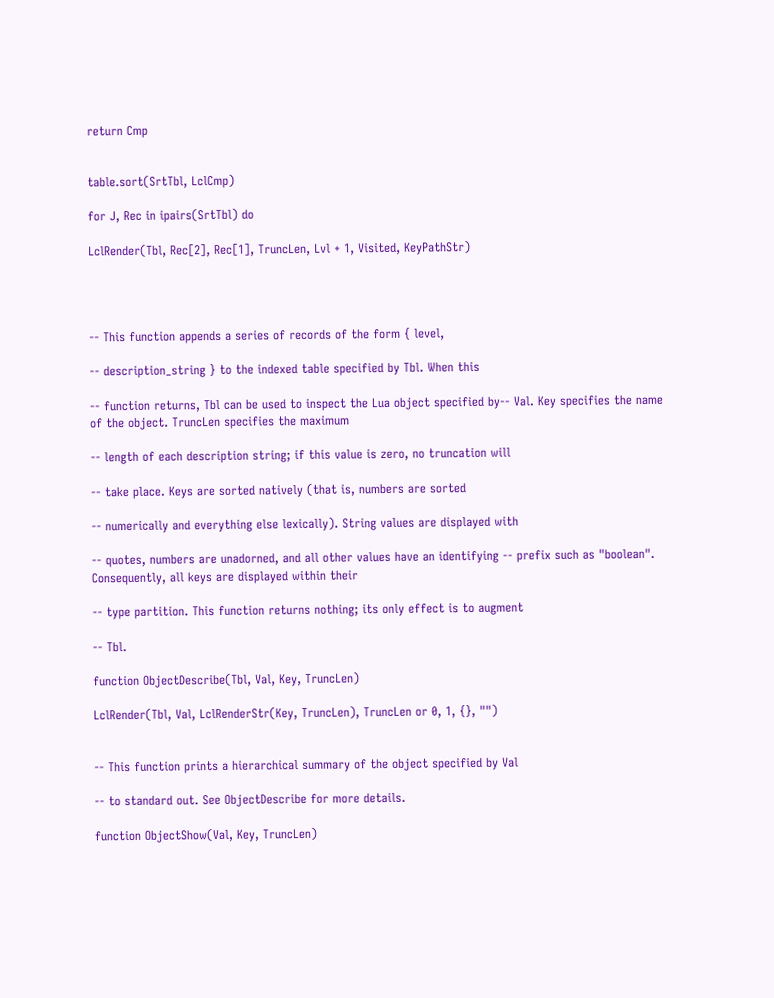return Cmp


table.sort(SrtTbl, LclCmp)

for J, Rec in ipairs(SrtTbl) do

LclRender(Tbl, Rec[2], Rec[1], TruncLen, Lvl + 1, Visited, KeyPathStr)




-- This function appends a series of records of the form { level,

-- description_string } to the indexed table specified by Tbl. When this

-- function returns, Tbl can be used to inspect the Lua object specified by-- Val. Key specifies the name of the object. TruncLen specifies the maximum

-- length of each description string; if this value is zero, no truncation will

-- take place. Keys are sorted natively (that is, numbers are sorted

-- numerically and everything else lexically). String values are displayed with

-- quotes, numbers are unadorned, and all other values have an identifying -- prefix such as "boolean". Consequently, all keys are displayed within their

-- type partition. This function returns nothing; its only effect is to augment

-- Tbl.

function ObjectDescribe(Tbl, Val, Key, TruncLen)

LclRender(Tbl, Val, LclRenderStr(Key, TruncLen), TruncLen or 0, 1, {}, "")


-- This function prints a hierarchical summary of the object specified by Val

-- to standard out. See ObjectDescribe for more details.

function ObjectShow(Val, Key, TruncLen)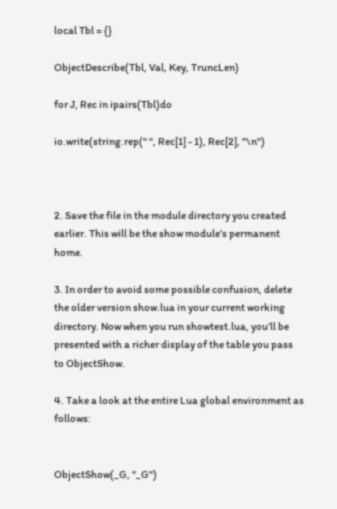local Tbl = {}

ObjectDescribe(Tbl, Val, Key, TruncLen)

for J, Rec in ipairs(Tbl)do

io.write(string.rep(" ", Rec[1] - 1), Rec[2], "\n")



2. Save the file in the module directory you created earlier. This will be the show module’s permanent home.

3. In order to avoid some possible confusion, delete the older version show.lua in your current working directory. Now when you run showtest.lua, you’ll be presented with a richer display of the table you pass to ObjectShow.

4. Take a look at the entire Lua global environment as follows:


ObjectShow(_G, "_G")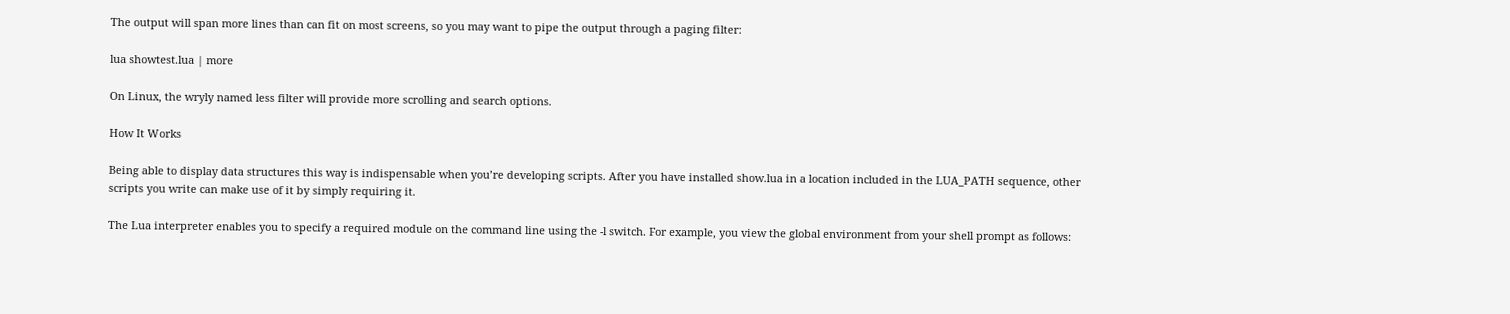The output will span more lines than can fit on most screens, so you may want to pipe the output through a paging filter:

lua showtest.lua | more

On Linux, the wryly named less filter will provide more scrolling and search options.

How It Works

Being able to display data structures this way is indispensable when you’re developing scripts. After you have installed show.lua in a location included in the LUA_PATH sequence, other scripts you write can make use of it by simply requiring it.

The Lua interpreter enables you to specify a required module on the command line using the -l switch. For example, you view the global environment from your shell prompt as follows: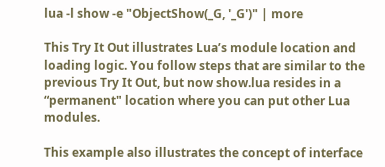lua -l show -e "ObjectShow(_G, '_G')" | more

This Try It Out illustrates Lua’s module location and loading logic. You follow steps that are similar to the previous Try It Out, but now show.lua resides in a “permanent" location where you can put other Lua modules.

This example also illustrates the concept of interface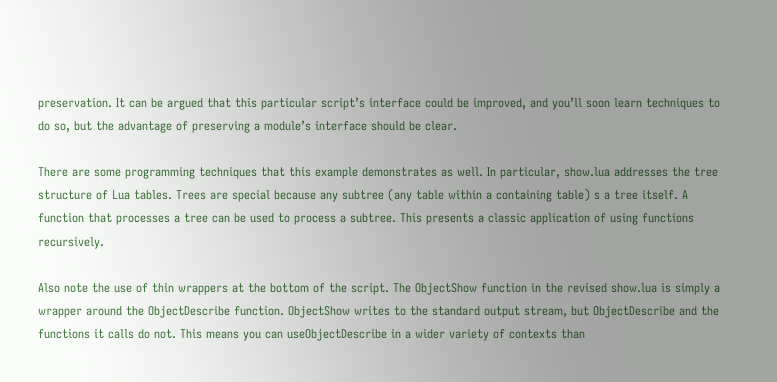preservation. It can be argued that this particular script’s interface could be improved, and you’ll soon learn techniques to do so, but the advantage of preserving a module’s interface should be clear.

There are some programming techniques that this example demonstrates as well. In particular, show.lua addresses the tree structure of Lua tables. Trees are special because any subtree (any table within a containing table) s a tree itself. A function that processes a tree can be used to process a subtree. This presents a classic application of using functions recursively.

Also note the use of thin wrappers at the bottom of the script. The ObjectShow function in the revised show.lua is simply a wrapper around the ObjectDescribe function. ObjectShow writes to the standard output stream, but ObjectDescribe and the functions it calls do not. This means you can useObjectDescribe in a wider variety of contexts than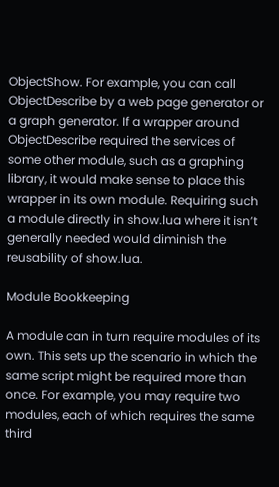ObjectShow. For example, you can call ObjectDescribe by a web page generator or a graph generator. If a wrapper around ObjectDescribe required the services of some other module, such as a graphing library, it would make sense to place this wrapper in its own module. Requiring such a module directly in show.lua where it isn’t generally needed would diminish the reusability of show.lua.

Module Bookkeeping

A module can in turn require modules of its own. This sets up the scenario in which the same script might be required more than once. For example, you may require two modules, each of which requires the same third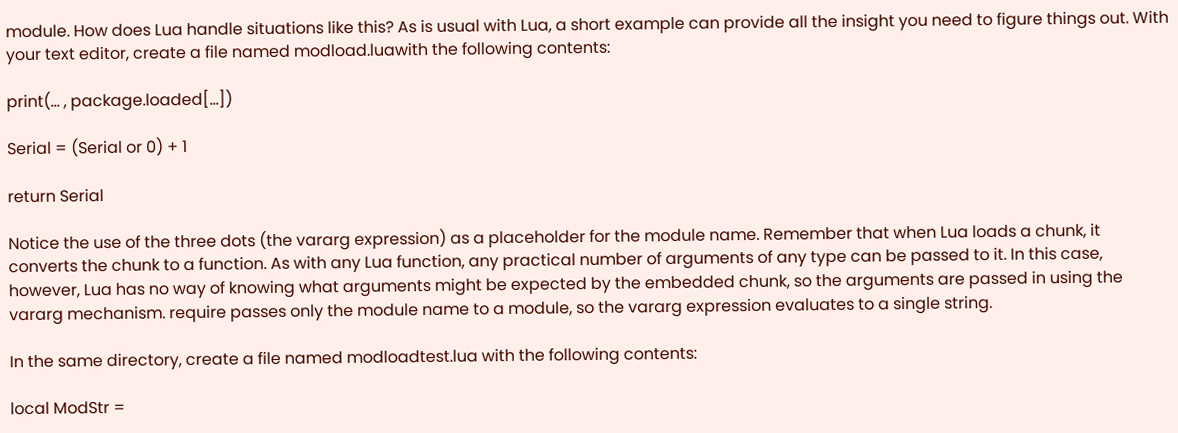module. How does Lua handle situations like this? As is usual with Lua, a short example can provide all the insight you need to figure things out. With your text editor, create a file named modload.luawith the following contents:

print(... , package.loaded[...])

Serial = (Serial or 0) + 1

return Serial

Notice the use of the three dots (the vararg expression) as a placeholder for the module name. Remember that when Lua loads a chunk, it converts the chunk to a function. As with any Lua function, any practical number of arguments of any type can be passed to it. In this case, however, Lua has no way of knowing what arguments might be expected by the embedded chunk, so the arguments are passed in using the vararg mechanism. require passes only the module name to a module, so the vararg expression evaluates to a single string.

In the same directory, create a file named modloadtest.lua with the following contents:

local ModStr =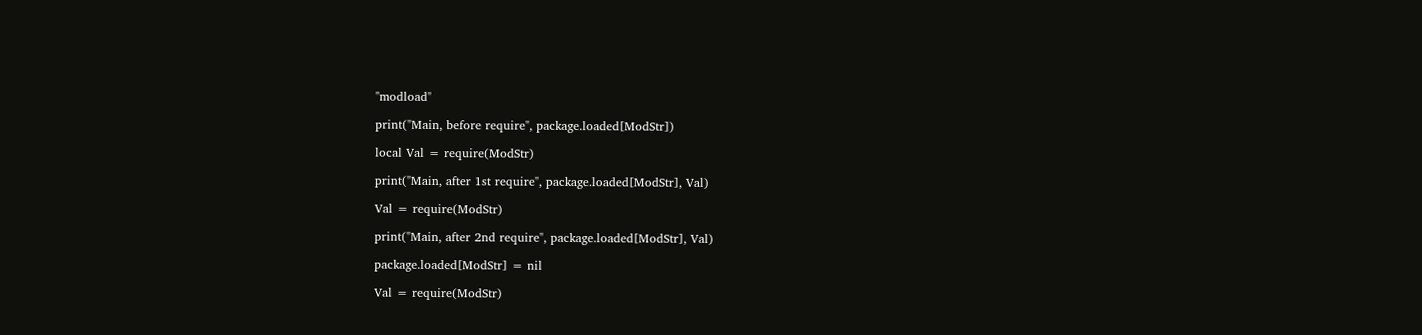"modload"

print("Main, before require", package.loaded[ModStr])

local Val = require(ModStr)

print("Main, after 1st require", package.loaded[ModStr], Val)

Val = require(ModStr)

print("Main, after 2nd require", package.loaded[ModStr], Val)

package.loaded[ModStr] = nil

Val = require(ModStr)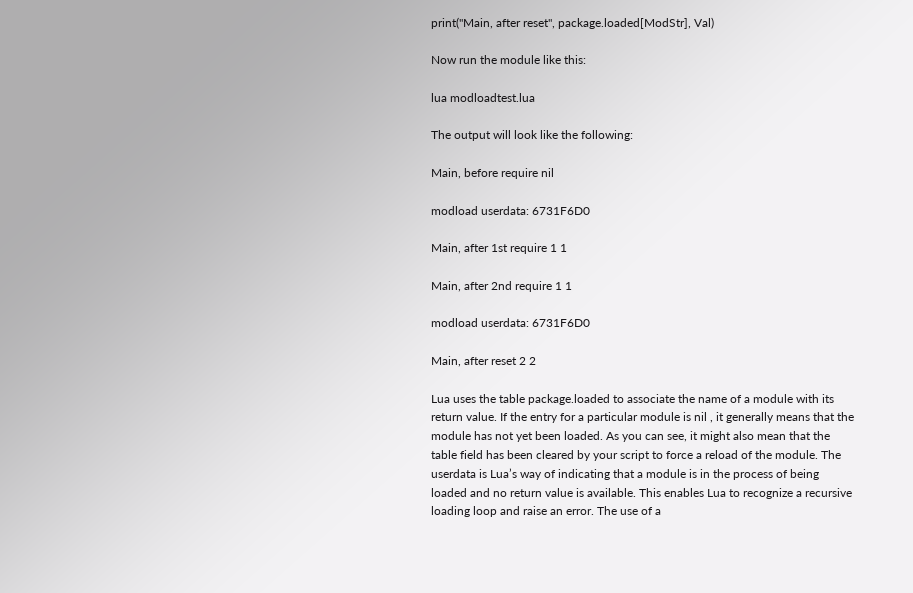print("Main, after reset", package.loaded[ModStr], Val)

Now run the module like this:

lua modloadtest.lua

The output will look like the following:

Main, before require nil

modload userdata: 6731F6D0

Main, after 1st require 1 1

Main, after 2nd require 1 1

modload userdata: 6731F6D0

Main, after reset 2 2

Lua uses the table package.loaded to associate the name of a module with its return value. If the entry for a particular module is nil , it generally means that the module has not yet been loaded. As you can see, it might also mean that the table field has been cleared by your script to force a reload of the module. The userdata is Lua’s way of indicating that a module is in the process of being loaded and no return value is available. This enables Lua to recognize a recursive loading loop and raise an error. The use of a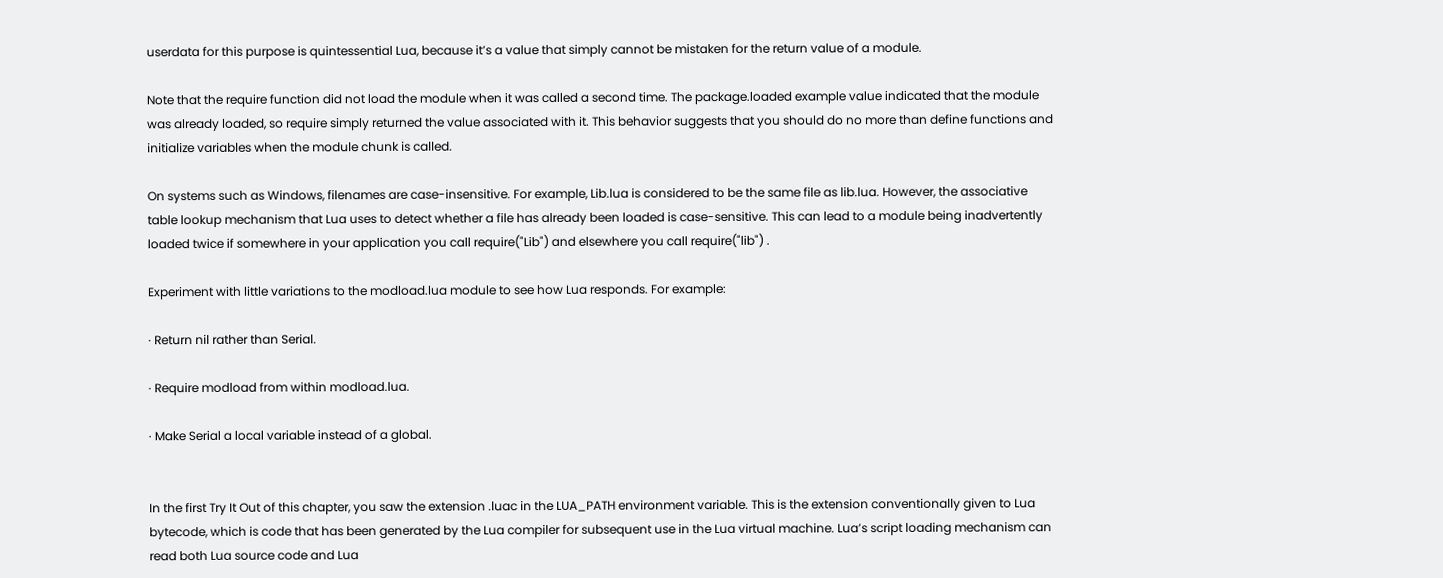userdata for this purpose is quintessential Lua, because it’s a value that simply cannot be mistaken for the return value of a module.

Note that the require function did not load the module when it was called a second time. The package.loaded example value indicated that the module was already loaded, so require simply returned the value associated with it. This behavior suggests that you should do no more than define functions and initialize variables when the module chunk is called.

On systems such as Windows, filenames are case-insensitive. For example, Lib.lua is considered to be the same file as lib.lua. However, the associative table lookup mechanism that Lua uses to detect whether a file has already been loaded is case-sensitive. This can lead to a module being inadvertently loaded twice if somewhere in your application you call require("Lib") and elsewhere you call require("lib") .

Experiment with little variations to the modload.lua module to see how Lua responds. For example:

· Return nil rather than Serial.

· Require modload from within modload.lua.

· Make Serial a local variable instead of a global.


In the first Try It Out of this chapter, you saw the extension .luac in the LUA_PATH environment variable. This is the extension conventionally given to Lua bytecode, which is code that has been generated by the Lua compiler for subsequent use in the Lua virtual machine. Lua’s script loading mechanism can read both Lua source code and Lua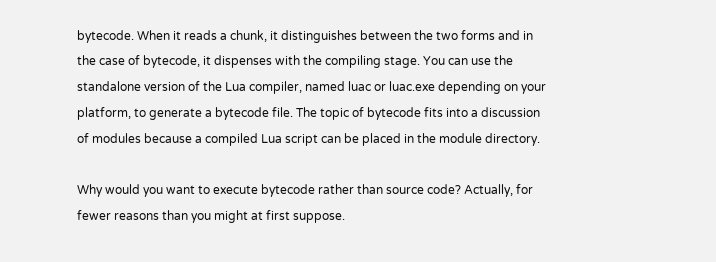bytecode. When it reads a chunk, it distinguishes between the two forms and in the case of bytecode, it dispenses with the compiling stage. You can use the standalone version of the Lua compiler, named luac or luac.exe depending on your platform, to generate a bytecode file. The topic of bytecode fits into a discussion of modules because a compiled Lua script can be placed in the module directory.

Why would you want to execute bytecode rather than source code? Actually, for fewer reasons than you might at first suppose.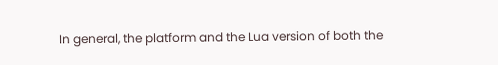In general, the platform and the Lua version of both the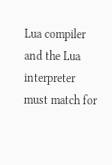Lua compiler and the Lua interpreter must match for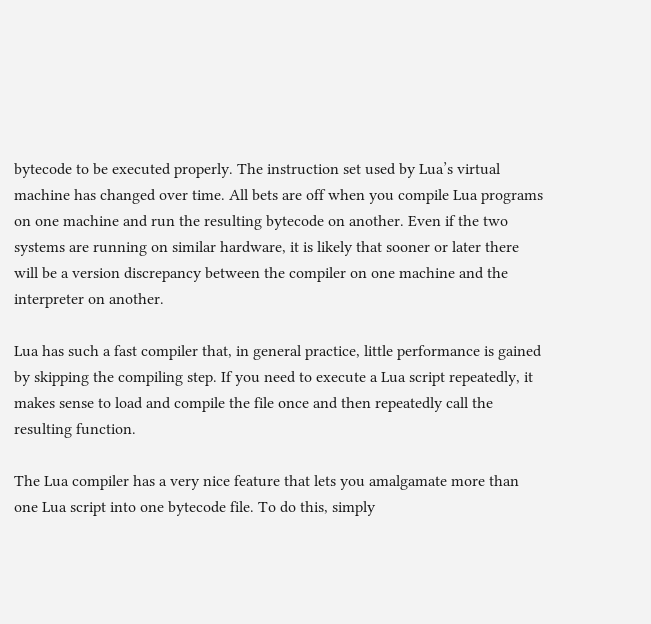bytecode to be executed properly. The instruction set used by Lua’s virtual machine has changed over time. All bets are off when you compile Lua programs on one machine and run the resulting bytecode on another. Even if the two systems are running on similar hardware, it is likely that sooner or later there will be a version discrepancy between the compiler on one machine and the interpreter on another.

Lua has such a fast compiler that, in general practice, little performance is gained by skipping the compiling step. If you need to execute a Lua script repeatedly, it makes sense to load and compile the file once and then repeatedly call the resulting function.

The Lua compiler has a very nice feature that lets you amalgamate more than one Lua script into one bytecode file. To do this, simply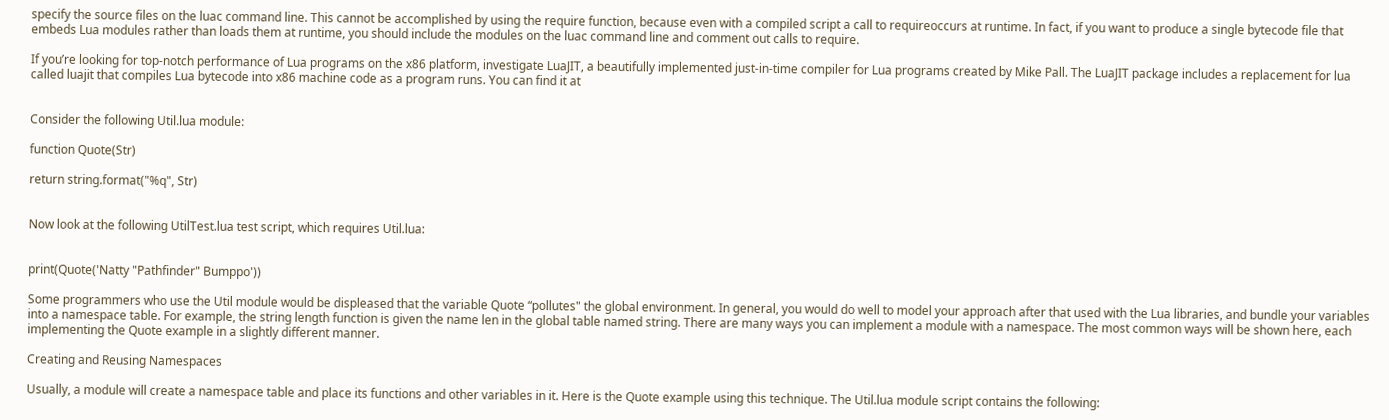specify the source files on the luac command line. This cannot be accomplished by using the require function, because even with a compiled script a call to requireoccurs at runtime. In fact, if you want to produce a single bytecode file that embeds Lua modules rather than loads them at runtime, you should include the modules on the luac command line and comment out calls to require.

If you’re looking for top-notch performance of Lua programs on the x86 platform, investigate LuaJIT, a beautifully implemented just-in-time compiler for Lua programs created by Mike Pall. The LuaJIT package includes a replacement for lua called luajit that compiles Lua bytecode into x86 machine code as a program runs. You can find it at


Consider the following Util.lua module:

function Quote(Str)

return string.format("%q", Str)


Now look at the following UtilTest.lua test script, which requires Util.lua:


print(Quote('Natty "Pathfinder" Bumppo'))

Some programmers who use the Util module would be displeased that the variable Quote “pollutes" the global environment. In general, you would do well to model your approach after that used with the Lua libraries, and bundle your variables into a namespace table. For example, the string length function is given the name len in the global table named string. There are many ways you can implement a module with a namespace. The most common ways will be shown here, each implementing the Quote example in a slightly different manner.

Creating and Reusing Namespaces

Usually, a module will create a namespace table and place its functions and other variables in it. Here is the Quote example using this technique. The Util.lua module script contains the following: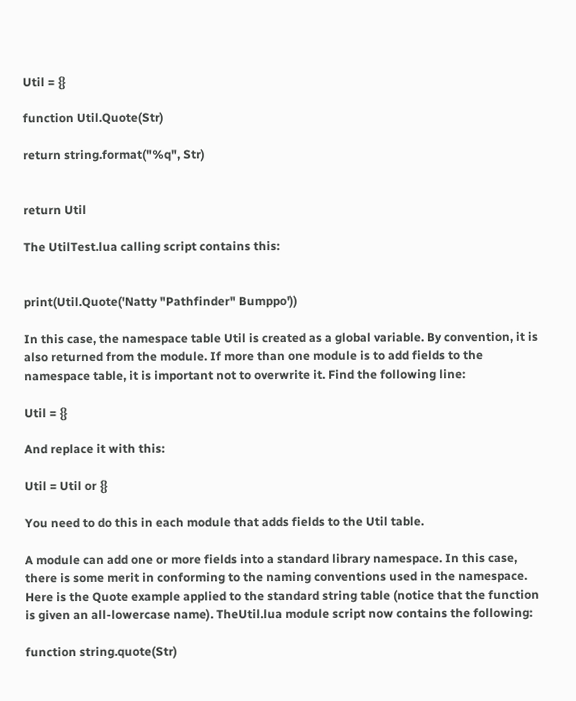Util = {}

function Util.Quote(Str)

return string.format("%q", Str)


return Util

The UtilTest.lua calling script contains this:


print(Util.Quote('Natty "Pathfinder" Bumppo'))

In this case, the namespace table Util is created as a global variable. By convention, it is also returned from the module. If more than one module is to add fields to the namespace table, it is important not to overwrite it. Find the following line:

Util = {}

And replace it with this:

Util = Util or {}

You need to do this in each module that adds fields to the Util table.

A module can add one or more fields into a standard library namespace. In this case, there is some merit in conforming to the naming conventions used in the namespace. Here is the Quote example applied to the standard string table (notice that the function is given an all-lowercase name). TheUtil.lua module script now contains the following:

function string.quote(Str)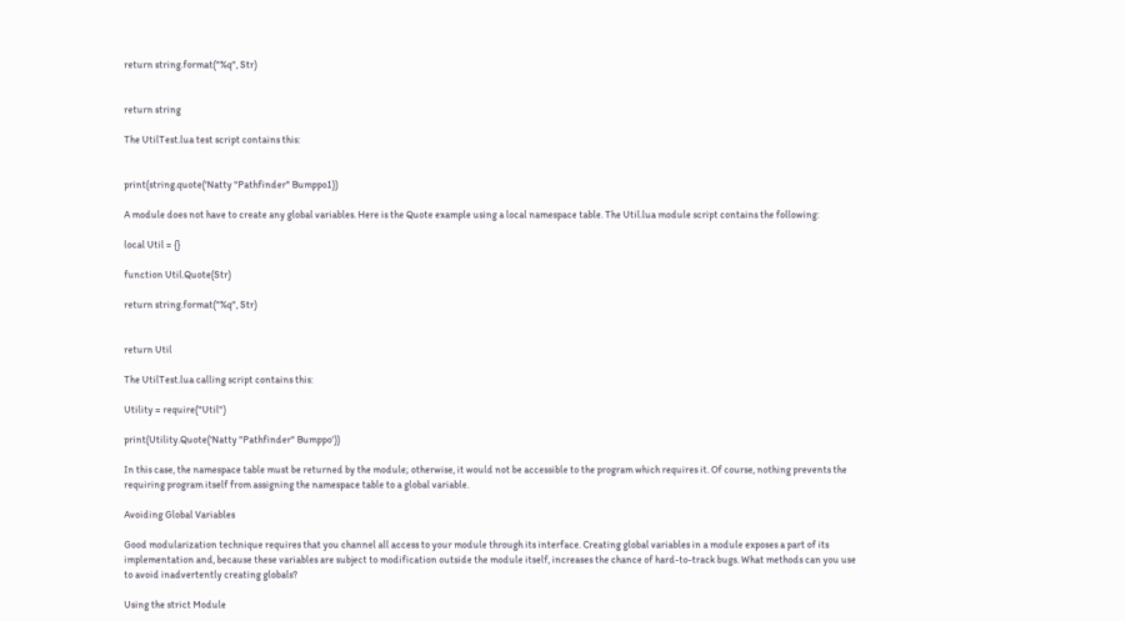return string.format("%q", Str)


return string

The UtilTest.lua test script contains this:


print(string.quote('Natty "Pathfinder" Bumppo1))

A module does not have to create any global variables. Here is the Quote example using a local namespace table. The Util.lua module script contains the following:

local Util = {}

function Util.Quote(Str)

return string.format("%q", Str)


return Util

The UtilTest.lua calling script contains this:

Utility = require("Util")

print(Utility.Quote('Natty "Pathfinder" Bumppo'))

In this case, the namespace table must be returned by the module; otherwise, it would not be accessible to the program which requires it. Of course, nothing prevents the requiring program itself from assigning the namespace table to a global variable.

Avoiding Global Variables

Good modularization technique requires that you channel all access to your module through its interface. Creating global variables in a module exposes a part of its implementation and, because these variables are subject to modification outside the module itself, increases the chance of hard-to-track bugs. What methods can you use to avoid inadvertently creating globals?

Using the strict Module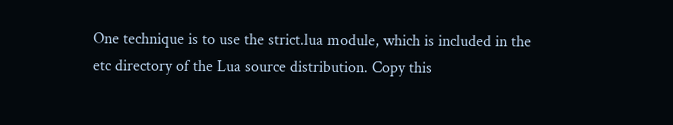One technique is to use the strict.lua module, which is included in the etc directory of the Lua source distribution. Copy this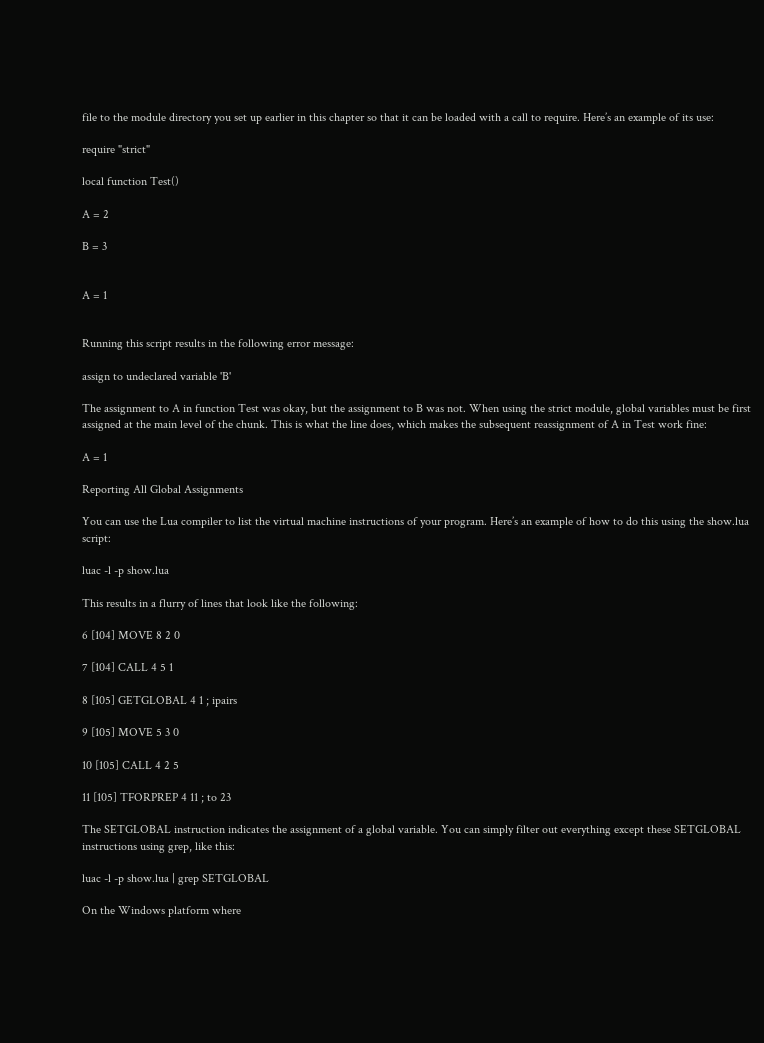file to the module directory you set up earlier in this chapter so that it can be loaded with a call to require. Here’s an example of its use:

require "strict"

local function Test()

A = 2

B = 3


A = 1


Running this script results in the following error message:

assign to undeclared variable 'B'

The assignment to A in function Test was okay, but the assignment to B was not. When using the strict module, global variables must be first assigned at the main level of the chunk. This is what the line does, which makes the subsequent reassignment of A in Test work fine:

A = 1

Reporting All Global Assignments

You can use the Lua compiler to list the virtual machine instructions of your program. Here’s an example of how to do this using the show.lua script:

luac -l -p show.lua

This results in a flurry of lines that look like the following:

6 [104] MOVE 8 2 0

7 [104] CALL 4 5 1

8 [105] GETGLOBAL 4 1 ; ipairs

9 [105] MOVE 5 3 0

10 [105] CALL 4 2 5

11 [105] TFORPREP 4 11 ; to 23

The SETGLOBAL instruction indicates the assignment of a global variable. You can simply filter out everything except these SETGLOBAL instructions using grep, like this:

luac -l -p show.lua | grep SETGLOBAL

On the Windows platform where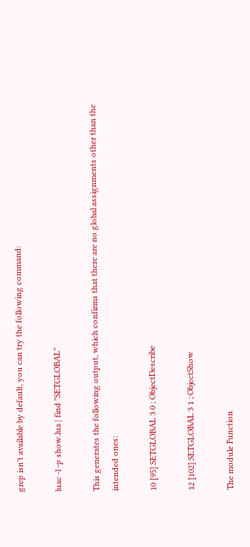grep isn’t available by default, you can try the following command:

luac -l -p show.lua | find "SETGLOBAL"

This generates the following output, which confirms that there are no global assignments other than the intended ones:

10 [95] SETGLOBAL 3 0 ; ObjectDescribe

12 [102] SETGLOBAL 3 1 ; ObjectShow

The module Function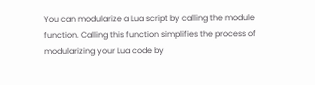You can modularize a Lua script by calling the module function. Calling this function simplifies the process of modularizing your Lua code by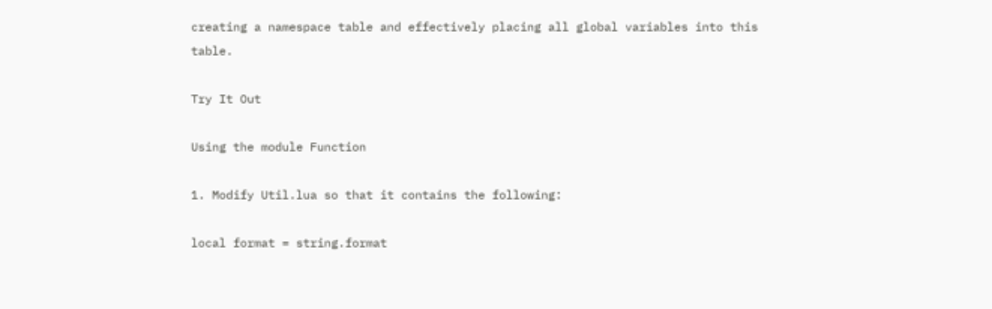creating a namespace table and effectively placing all global variables into this table.

Try It Out

Using the module Function

1. Modify Util.lua so that it contains the following:

local format = string.format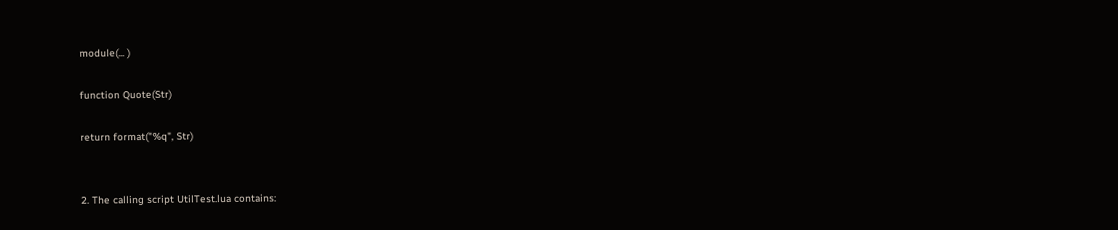module(... )

function Quote(Str)

return format("%q", Str)


2. The calling script UtilTest.lua contains: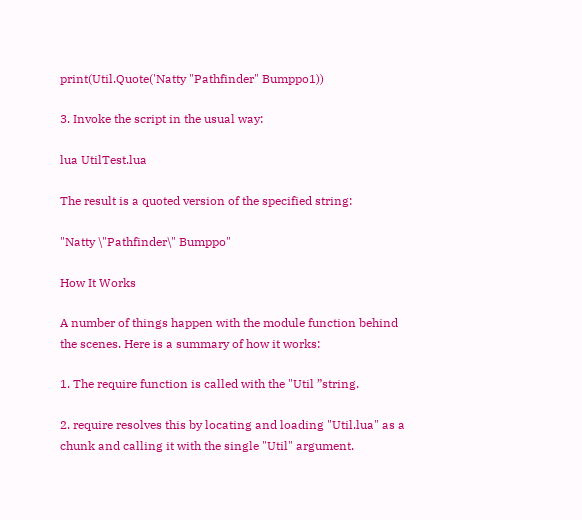print(Util.Quote('Natty "Pathfinder" Bumppo1))

3. Invoke the script in the usual way:

lua UtilTest.lua

The result is a quoted version of the specified string:

"Natty \"Pathfinder\" Bumppo"

How It Works

A number of things happen with the module function behind the scenes. Here is a summary of how it works:

1. The require function is called with the "Util ”string.

2. require resolves this by locating and loading "Util.lua" as a chunk and calling it with the single "Util" argument.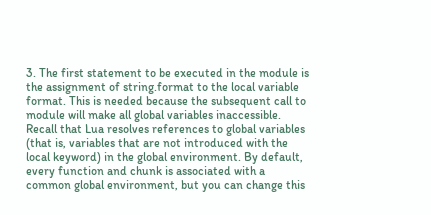3. The first statement to be executed in the module is the assignment of string.format to the local variable format. This is needed because the subsequent call to module will make all global variables inaccessible. Recall that Lua resolves references to global variables (that is, variables that are not introduced with the local keyword) in the global environment. By default, every function and chunk is associated with a common global environment, but you can change this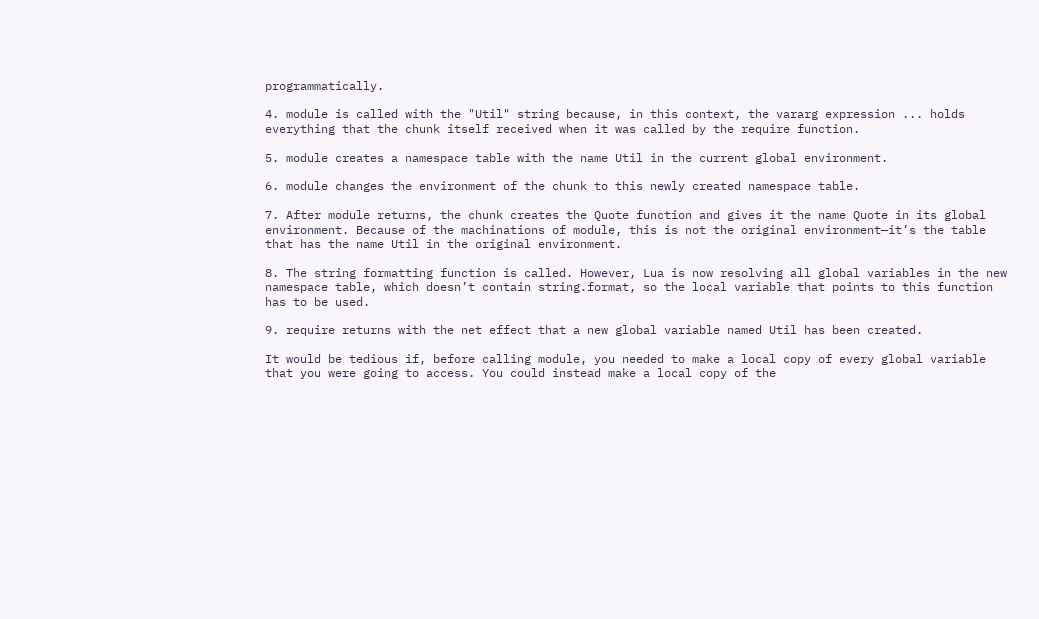programmatically.

4. module is called with the "Util" string because, in this context, the vararg expression ... holds everything that the chunk itself received when it was called by the require function.

5. module creates a namespace table with the name Util in the current global environment.

6. module changes the environment of the chunk to this newly created namespace table.

7. After module returns, the chunk creates the Quote function and gives it the name Quote in its global environment. Because of the machinations of module, this is not the original environment—it’s the table that has the name Util in the original environment.

8. The string formatting function is called. However, Lua is now resolving all global variables in the new namespace table, which doesn’t contain string.format, so the local variable that points to this function has to be used.

9. require returns with the net effect that a new global variable named Util has been created.

It would be tedious if, before calling module, you needed to make a local copy of every global variable that you were going to access. You could instead make a local copy of the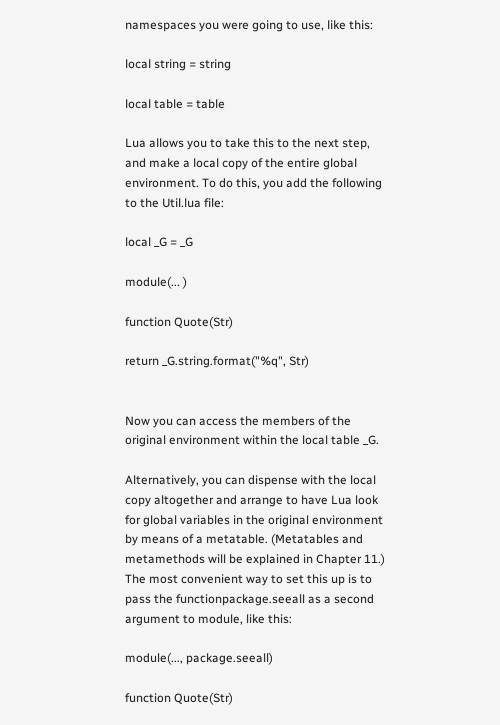namespaces you were going to use, like this:

local string = string

local table = table

Lua allows you to take this to the next step, and make a local copy of the entire global environment. To do this, you add the following to the Util.lua file:

local _G = _G

module(... )

function Quote(Str)

return _G.string.format("%q", Str)


Now you can access the members of the original environment within the local table _G.

Alternatively, you can dispense with the local copy altogether and arrange to have Lua look for global variables in the original environment by means of a metatable. (Metatables and metamethods will be explained in Chapter 11.) The most convenient way to set this up is to pass the functionpackage.seeall as a second argument to module, like this:

module(..., package.seeall)

function Quote(Str)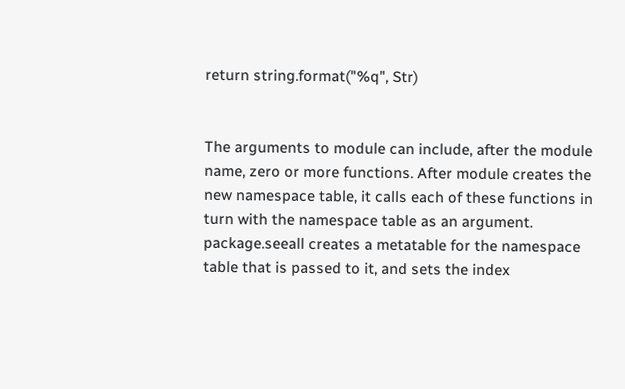return string.format("%q", Str)


The arguments to module can include, after the module name, zero or more functions. After module creates the new namespace table, it calls each of these functions in turn with the namespace table as an argument. package.seeall creates a metatable for the namespace table that is passed to it, and sets the index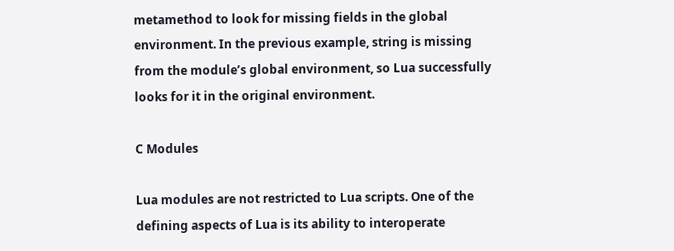metamethod to look for missing fields in the global environment. In the previous example, string is missing from the module’s global environment, so Lua successfully looks for it in the original environment.

C Modules

Lua modules are not restricted to Lua scripts. One of the defining aspects of Lua is its ability to interoperate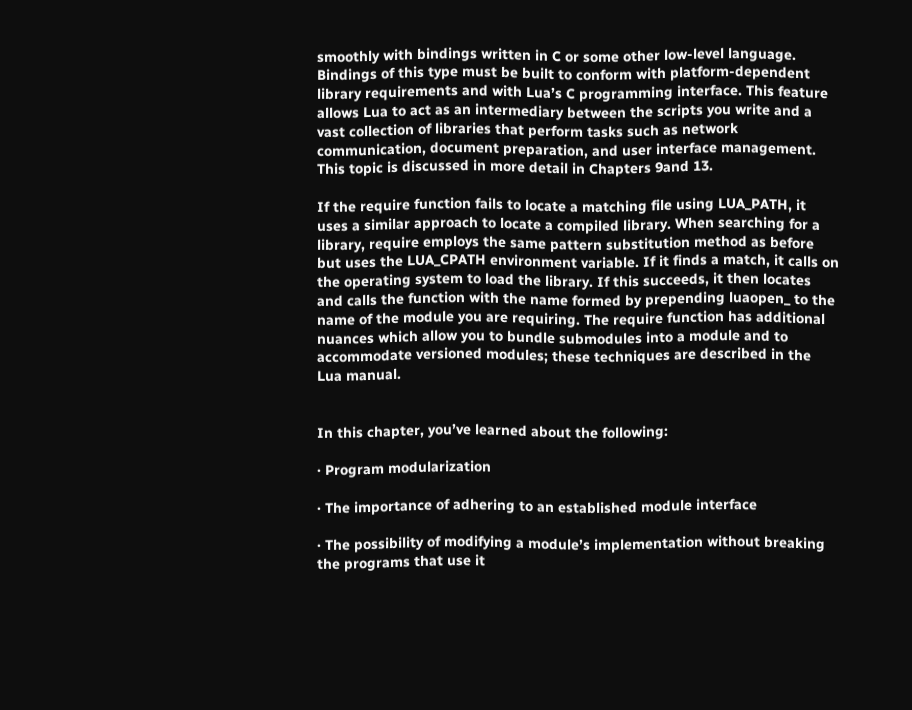smoothly with bindings written in C or some other low-level language. Bindings of this type must be built to conform with platform-dependent library requirements and with Lua’s C programming interface. This feature allows Lua to act as an intermediary between the scripts you write and a vast collection of libraries that perform tasks such as network communication, document preparation, and user interface management. This topic is discussed in more detail in Chapters 9and 13.

If the require function fails to locate a matching file using LUA_PATH, it uses a similar approach to locate a compiled library. When searching for a library, require employs the same pattern substitution method as before but uses the LUA_CPATH environment variable. If it finds a match, it calls on the operating system to load the library. If this succeeds, it then locates and calls the function with the name formed by prepending luaopen_ to the name of the module you are requiring. The require function has additional nuances which allow you to bundle submodules into a module and to accommodate versioned modules; these techniques are described in the Lua manual.


In this chapter, you’ve learned about the following:

· Program modularization

· The importance of adhering to an established module interface

· The possibility of modifying a module’s implementation without breaking the programs that use it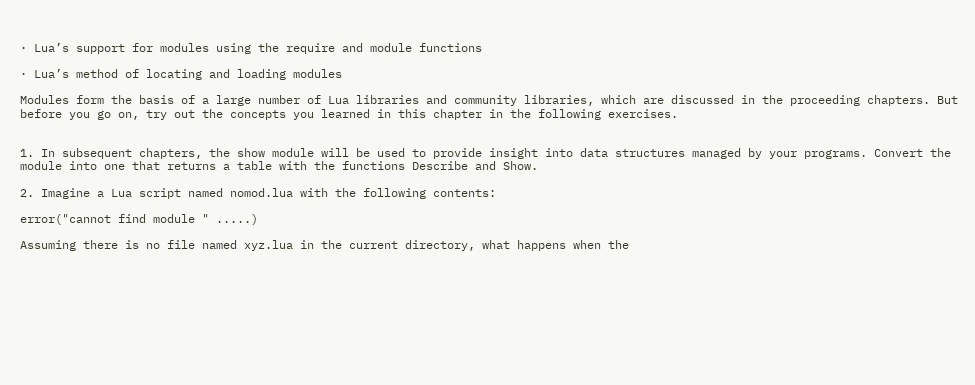· Lua’s support for modules using the require and module functions

· Lua’s method of locating and loading modules

Modules form the basis of a large number of Lua libraries and community libraries, which are discussed in the proceeding chapters. But before you go on, try out the concepts you learned in this chapter in the following exercises.


1. In subsequent chapters, the show module will be used to provide insight into data structures managed by your programs. Convert the module into one that returns a table with the functions Describe and Show.

2. Imagine a Lua script named nomod.lua with the following contents:

error("cannot find module " .....)

Assuming there is no file named xyz.lua in the current directory, what happens when the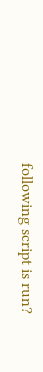following script is run?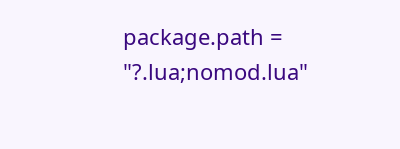package.path = "?.lua;nomod.lua"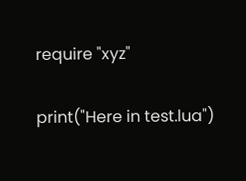require "xyz"

print("Here in test.lua")